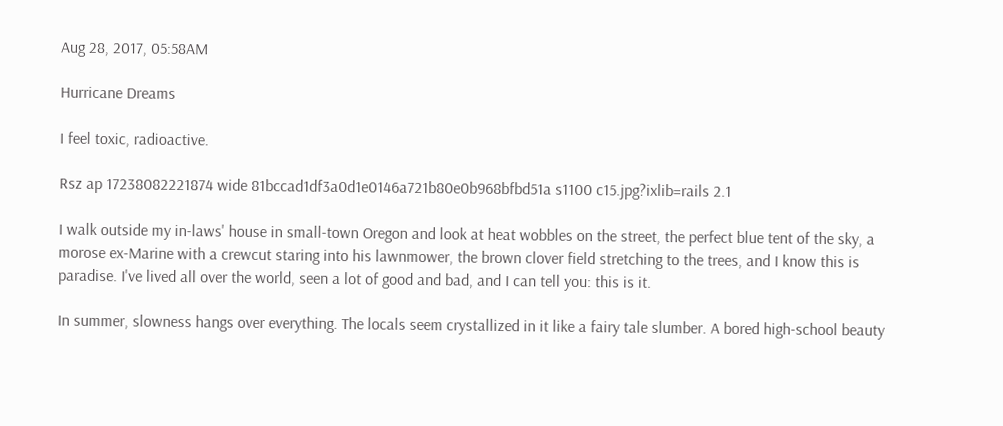Aug 28, 2017, 05:58AM

Hurricane Dreams

I feel toxic, radioactive.

Rsz ap 17238082221874 wide 81bccad1df3a0d1e0146a721b80e0b968bfbd51a s1100 c15.jpg?ixlib=rails 2.1

I walk outside my in-laws' house in small-town Oregon and look at heat wobbles on the street, the perfect blue tent of the sky, a morose ex-Marine with a crewcut staring into his lawnmower, the brown clover field stretching to the trees, and I know this is paradise. I've lived all over the world, seen a lot of good and bad, and I can tell you: this is it.

In summer, slowness hangs over everything. The locals seem crystallized in it like a fairy tale slumber. A bored high-school beauty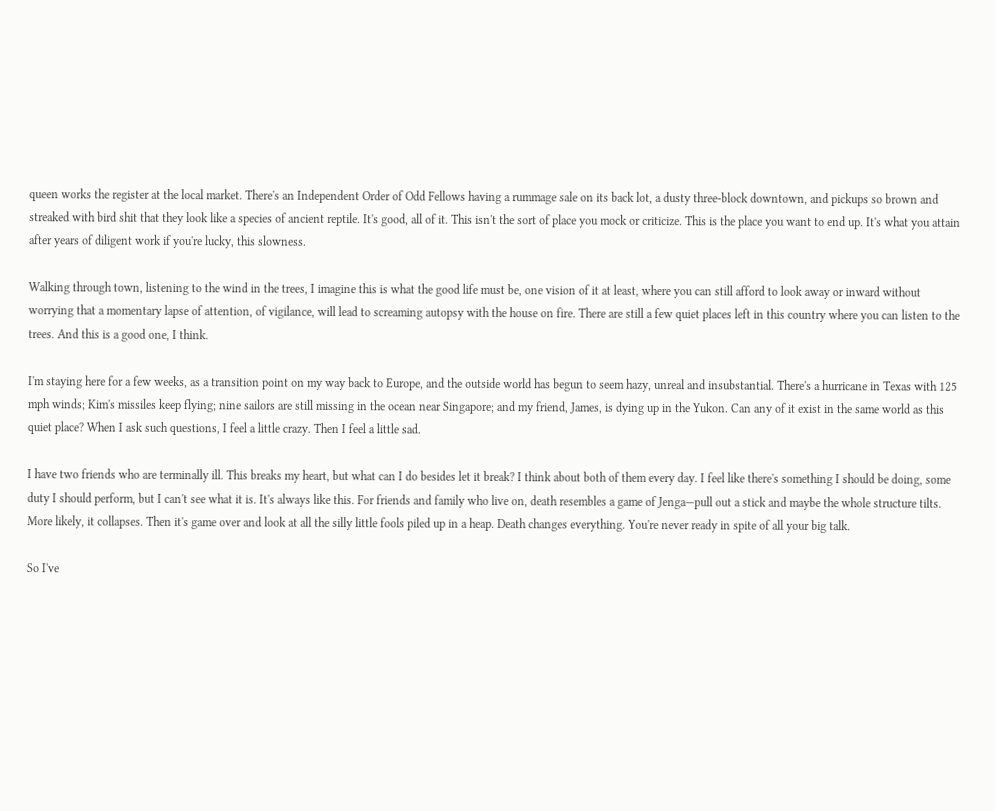queen works the register at the local market. There's an Independent Order of Odd Fellows having a rummage sale on its back lot, a dusty three-block downtown, and pickups so brown and streaked with bird shit that they look like a species of ancient reptile. It's good, all of it. This isn't the sort of place you mock or criticize. This is the place you want to end up. It's what you attain after years of diligent work if you're lucky, this slowness.

Walking through town, listening to the wind in the trees, I imagine this is what the good life must be, one vision of it at least, where you can still afford to look away or inward without worrying that a momentary lapse of attention, of vigilance, will lead to screaming autopsy with the house on fire. There are still a few quiet places left in this country where you can listen to the trees. And this is a good one, I think.

I'm staying here for a few weeks, as a transition point on my way back to Europe, and the outside world has begun to seem hazy, unreal and insubstantial. There's a hurricane in Texas with 125 mph winds; Kim's missiles keep flying; nine sailors are still missing in the ocean near Singapore; and my friend, James, is dying up in the Yukon. Can any of it exist in the same world as this quiet place? When I ask such questions, I feel a little crazy. Then I feel a little sad.

I have two friends who are terminally ill. This breaks my heart, but what can I do besides let it break? I think about both of them every day. I feel like there's something I should be doing, some duty I should perform, but I can't see what it is. It's always like this. For friends and family who live on, death resembles a game of Jenga—pull out a stick and maybe the whole structure tilts. More likely, it collapses. Then it's game over and look at all the silly little fools piled up in a heap. Death changes everything. You're never ready in spite of all your big talk.

So I've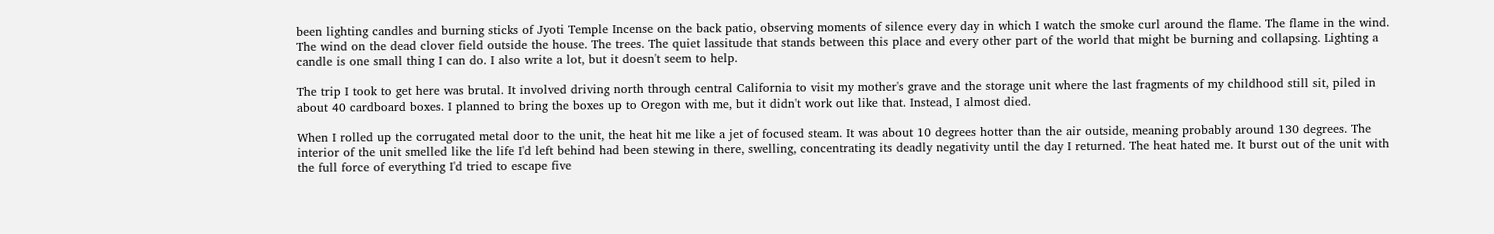been lighting candles and burning sticks of Jyoti Temple Incense on the back patio, observing moments of silence every day in which I watch the smoke curl around the flame. The flame in the wind. The wind on the dead clover field outside the house. The trees. The quiet lassitude that stands between this place and every other part of the world that might be burning and collapsing. Lighting a candle is one small thing I can do. I also write a lot, but it doesn't seem to help.

The trip I took to get here was brutal. It involved driving north through central California to visit my mother's grave and the storage unit where the last fragments of my childhood still sit, piled in about 40 cardboard boxes. I planned to bring the boxes up to Oregon with me, but it didn't work out like that. Instead, I almost died.

When I rolled up the corrugated metal door to the unit, the heat hit me like a jet of focused steam. It was about 10 degrees hotter than the air outside, meaning probably around 130 degrees. The interior of the unit smelled like the life I'd left behind had been stewing in there, swelling, concentrating its deadly negativity until the day I returned. The heat hated me. It burst out of the unit with the full force of everything I'd tried to escape five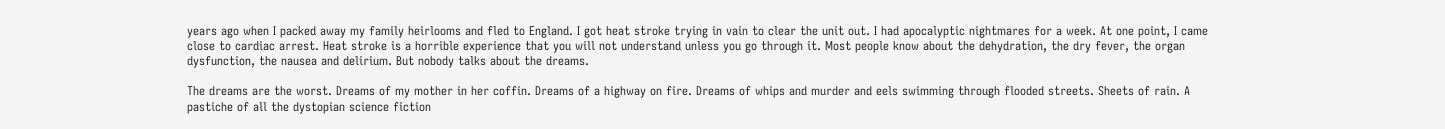years ago when I packed away my family heirlooms and fled to England. I got heat stroke trying in vain to clear the unit out. I had apocalyptic nightmares for a week. At one point, I came close to cardiac arrest. Heat stroke is a horrible experience that you will not understand unless you go through it. Most people know about the dehydration, the dry fever, the organ dysfunction, the nausea and delirium. But nobody talks about the dreams.

The dreams are the worst. Dreams of my mother in her coffin. Dreams of a highway on fire. Dreams of whips and murder and eels swimming through flooded streets. Sheets of rain. A pastiche of all the dystopian science fiction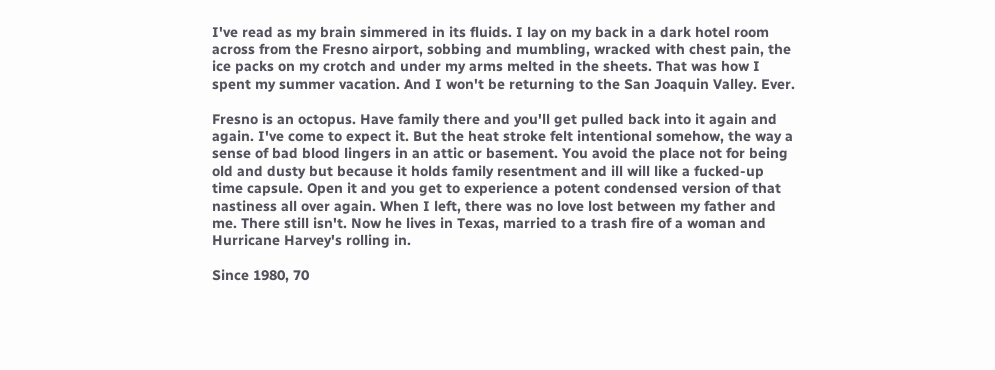I've read as my brain simmered in its fluids. I lay on my back in a dark hotel room across from the Fresno airport, sobbing and mumbling, wracked with chest pain, the ice packs on my crotch and under my arms melted in the sheets. That was how I spent my summer vacation. And I won't be returning to the San Joaquin Valley. Ever.

Fresno is an octopus. Have family there and you'll get pulled back into it again and again. I've come to expect it. But the heat stroke felt intentional somehow, the way a sense of bad blood lingers in an attic or basement. You avoid the place not for being old and dusty but because it holds family resentment and ill will like a fucked-up time capsule. Open it and you get to experience a potent condensed version of that nastiness all over again. When I left, there was no love lost between my father and me. There still isn't. Now he lives in Texas, married to a trash fire of a woman and Hurricane Harvey's rolling in.

Since 1980, 70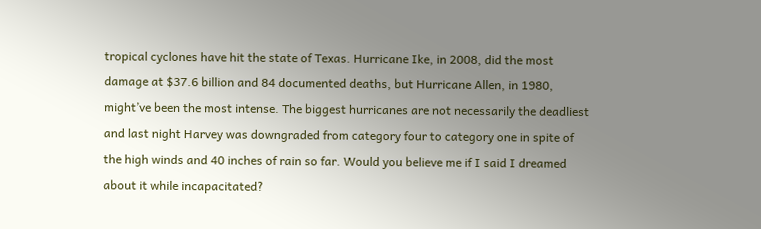tropical cyclones have hit the state of Texas. Hurricane Ike, in 2008, did the most damage at $37.6 billion and 84 documented deaths, but Hurricane Allen, in 1980, might’ve been the most intense. The biggest hurricanes are not necessarily the deadliest and last night Harvey was downgraded from category four to category one in spite of the high winds and 40 inches of rain so far. Would you believe me if I said I dreamed about it while incapacitated?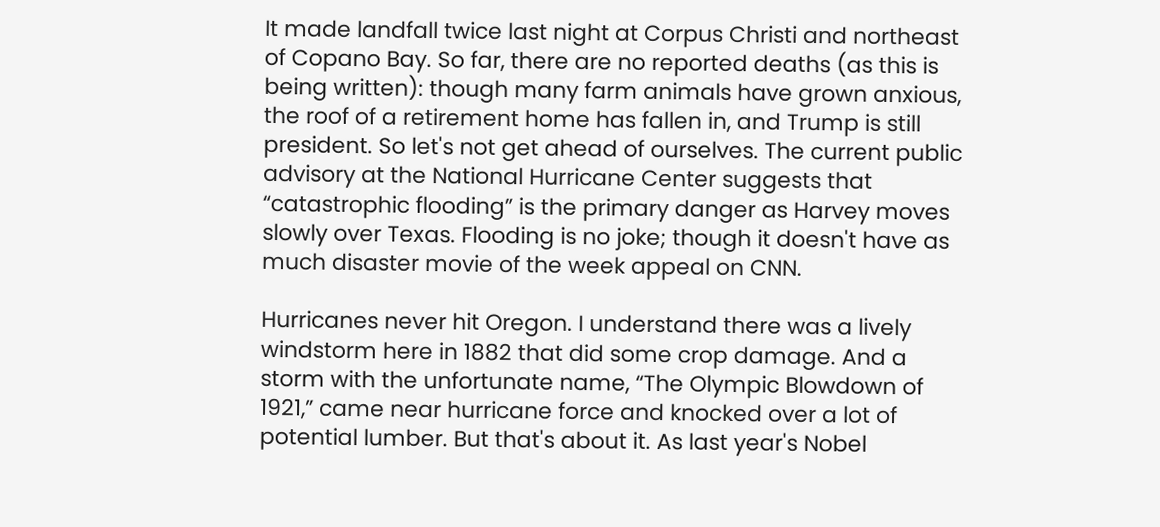It made landfall twice last night at Corpus Christi and northeast of Copano Bay. So far, there are no reported deaths (as this is being written): though many farm animals have grown anxious, the roof of a retirement home has fallen in, and Trump is still president. So let's not get ahead of ourselves. The current public advisory at the National Hurricane Center suggests that “catastrophic flooding” is the primary danger as Harvey moves slowly over Texas. Flooding is no joke; though it doesn't have as much disaster movie of the week appeal on CNN.

Hurricanes never hit Oregon. I understand there was a lively windstorm here in 1882 that did some crop damage. And a storm with the unfortunate name, “The Olympic Blowdown of 1921,” came near hurricane force and knocked over a lot of potential lumber. But that's about it. As last year's Nobel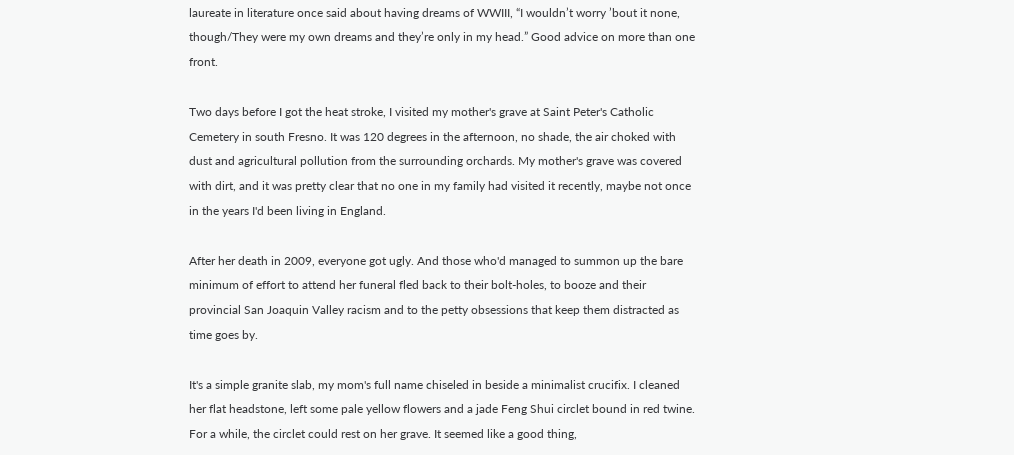laureate in literature once said about having dreams of WWIII, “I wouldn’t worry ’bout it none, though/They were my own dreams and they’re only in my head.” Good advice on more than one front.

Two days before I got the heat stroke, I visited my mother's grave at Saint Peter's Catholic Cemetery in south Fresno. It was 120 degrees in the afternoon, no shade, the air choked with dust and agricultural pollution from the surrounding orchards. My mother's grave was covered with dirt, and it was pretty clear that no one in my family had visited it recently, maybe not once in the years I'd been living in England.

After her death in 2009, everyone got ugly. And those who'd managed to summon up the bare minimum of effort to attend her funeral fled back to their bolt-holes, to booze and their provincial San Joaquin Valley racism and to the petty obsessions that keep them distracted as time goes by.

It's a simple granite slab, my mom's full name chiseled in beside a minimalist crucifix. I cleaned her flat headstone, left some pale yellow flowers and a jade Feng Shui circlet bound in red twine. For a while, the circlet could rest on her grave. It seemed like a good thing,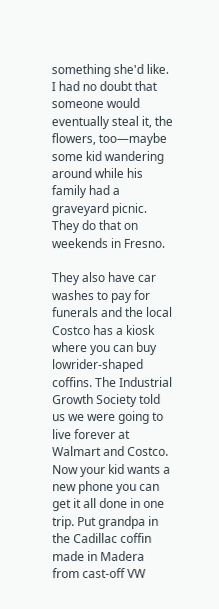something she'd like. I had no doubt that someone would eventually steal it, the flowers, too—maybe some kid wandering around while his family had a graveyard picnic. They do that on weekends in Fresno.

They also have car washes to pay for funerals and the local Costco has a kiosk where you can buy lowrider-shaped coffins. The Industrial Growth Society told us we were going to live forever at Walmart and Costco. Now your kid wants a new phone you can get it all done in one trip. Put grandpa in the Cadillac coffin made in Madera from cast-off VW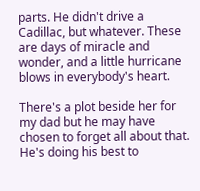parts. He didn't drive a Cadillac, but whatever. These are days of miracle and wonder, and a little hurricane blows in everybody's heart.

There's a plot beside her for my dad but he may have chosen to forget all about that. He's doing his best to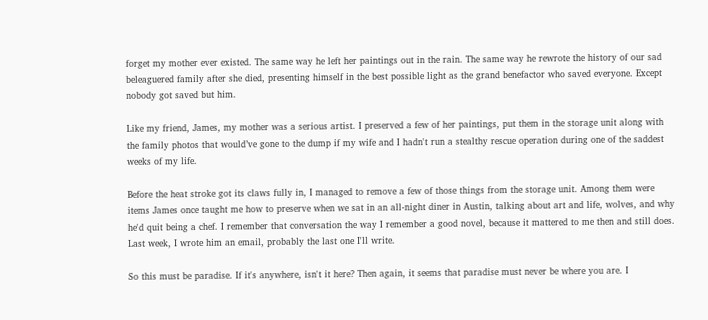forget my mother ever existed. The same way he left her paintings out in the rain. The same way he rewrote the history of our sad beleaguered family after she died, presenting himself in the best possible light as the grand benefactor who saved everyone. Except nobody got saved but him.

Like my friend, James, my mother was a serious artist. I preserved a few of her paintings, put them in the storage unit along with the family photos that would’ve gone to the dump if my wife and I hadn't run a stealthy rescue operation during one of the saddest weeks of my life.

Before the heat stroke got its claws fully in, I managed to remove a few of those things from the storage unit. Among them were items James once taught me how to preserve when we sat in an all-night diner in Austin, talking about art and life, wolves, and why he'd quit being a chef. I remember that conversation the way I remember a good novel, because it mattered to me then and still does. Last week, I wrote him an email, probably the last one I'll write.

So this must be paradise. If it's anywhere, isn't it here? Then again, it seems that paradise must never be where you are. I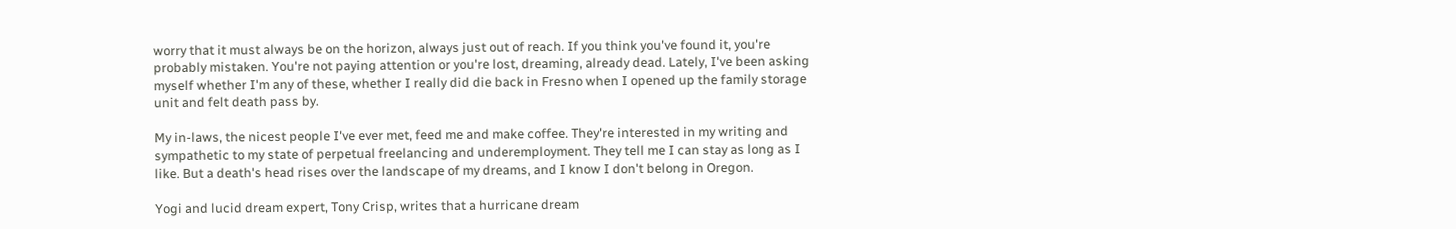worry that it must always be on the horizon, always just out of reach. If you think you've found it, you're probably mistaken. You're not paying attention or you're lost, dreaming, already dead. Lately, I've been asking myself whether I'm any of these, whether I really did die back in Fresno when I opened up the family storage unit and felt death pass by.

My in-laws, the nicest people I've ever met, feed me and make coffee. They're interested in my writing and sympathetic to my state of perpetual freelancing and underemployment. They tell me I can stay as long as I like. But a death's head rises over the landscape of my dreams, and I know I don't belong in Oregon.

Yogi and lucid dream expert, Tony Crisp, writes that a hurricane dream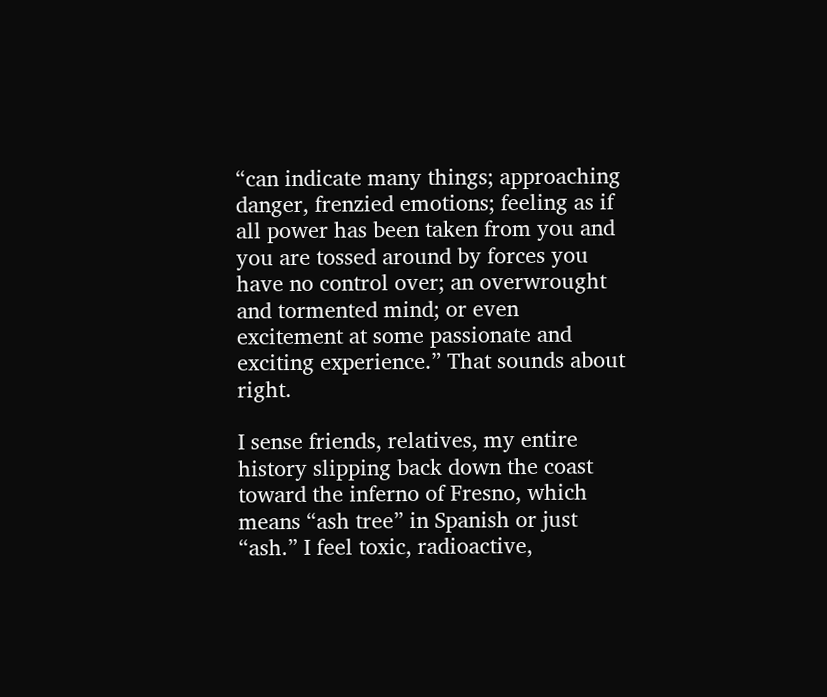“can indicate many things; approaching danger, frenzied emotions; feeling as if all power has been taken from you and you are tossed around by forces you have no control over; an overwrought and tormented mind; or even excitement at some passionate and exciting experience.” That sounds about right.

I sense friends, relatives, my entire history slipping back down the coast toward the inferno of Fresno, which means “ash tree” in Spanish or just “ash.” I feel toxic, radioactive,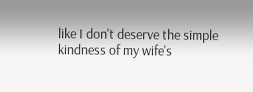like I don't deserve the simple kindness of my wife's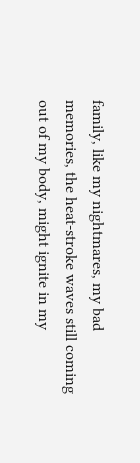family, like my nightmares, my bad memories, the heat-stroke waves still coming out of my body, might ignite in my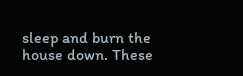sleep and burn the house down. These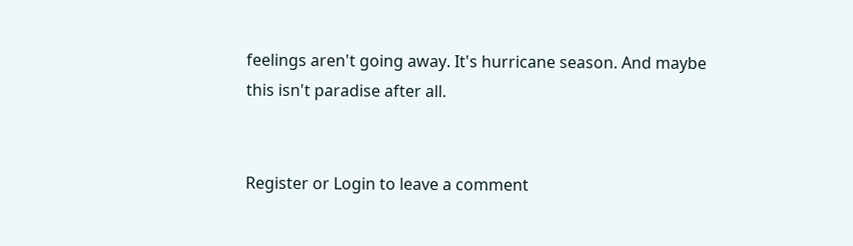feelings aren't going away. It's hurricane season. And maybe this isn't paradise after all.


Register or Login to leave a comment